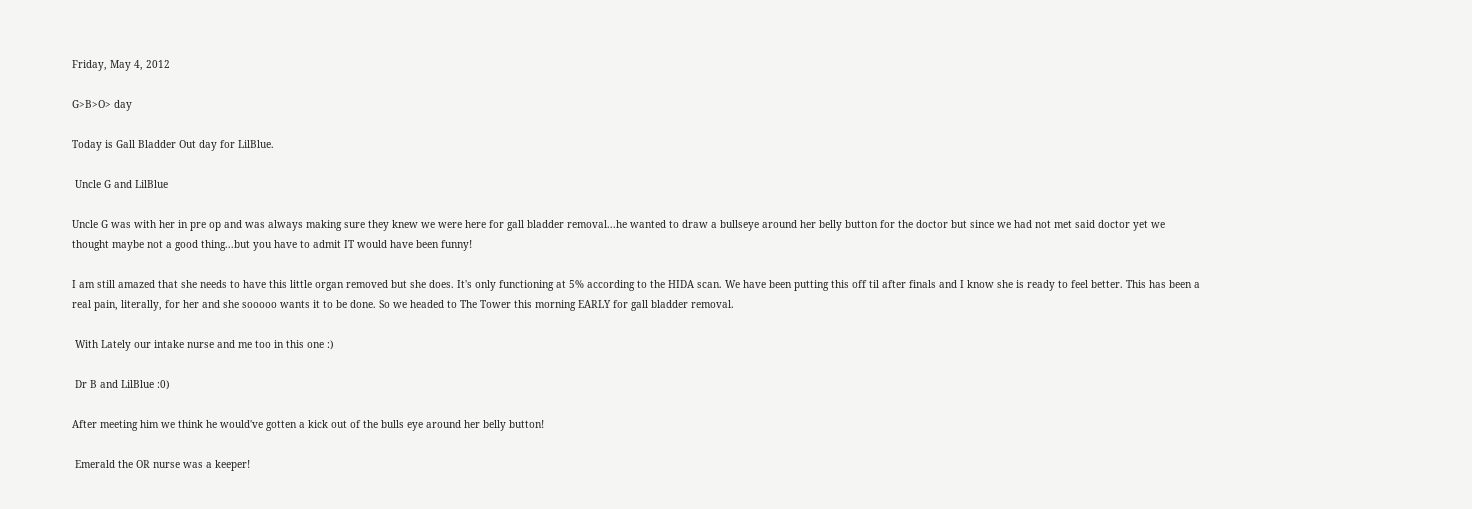Friday, May 4, 2012

G>B>O> day

Today is Gall Bladder Out day for LilBlue.

 Uncle G and LilBlue

Uncle G was with her in pre op and was always making sure they knew we were here for gall bladder removal...he wanted to draw a bullseye around her belly button for the doctor but since we had not met said doctor yet we thought maybe not a good thing...but you have to admit IT would have been funny!

I am still amazed that she needs to have this little organ removed but she does. It's only functioning at 5% according to the HIDA scan. We have been putting this off til after finals and I know she is ready to feel better. This has been a real pain, literally, for her and she sooooo wants it to be done. So we headed to The Tower this morning EARLY for gall bladder removal.

 With Lately our intake nurse and me too in this one :)

 Dr B and LilBlue :0)

After meeting him we think he would've gotten a kick out of the bulls eye around her belly button!

 Emerald the OR nurse was a keeper!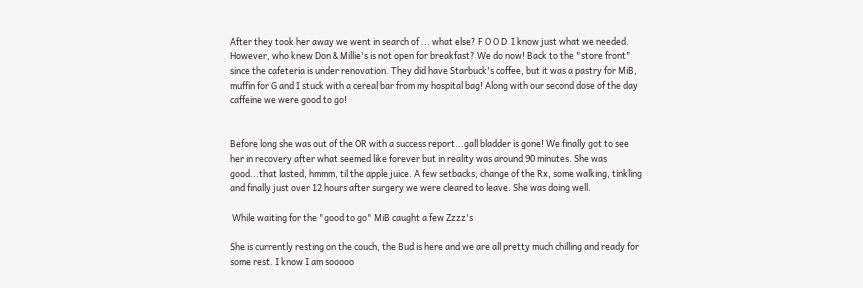After they took her away we went in search of ... what else? F O O D  I know just what we needed. However, who knew Don & Millie's is not open for breakfast? We do now! Back to the "store front" since the cafeteria is under renovation. They did have Starbuck's coffee, but it was a pastry for MiB, muffin for G and I stuck with a cereal bar from my hospital bag! Along with our second dose of the day caffeine we were good to go!


Before long she was out of the OR with a success report...gall bladder is gone! We finally got to see her in recovery after what seemed like forever but in reality was around 90 minutes. She was good...that lasted, hmmm, til the apple juice. A few setbacks, change of the Rx, some walking, tinkling and finally just over 12 hours after surgery we were cleared to leave. She was doing well.

 While waiting for the "good to go" MiB caught a few Zzzz's

She is currently resting on the couch, the Bud is here and we are all pretty much chilling and ready for some rest. I know I am sooooo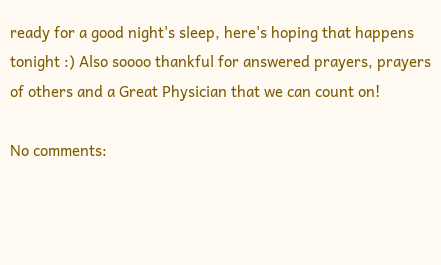ready for a good night's sleep, here's hoping that happens tonight :) Also soooo thankful for answered prayers, prayers of others and a Great Physician that we can count on!

No comments: